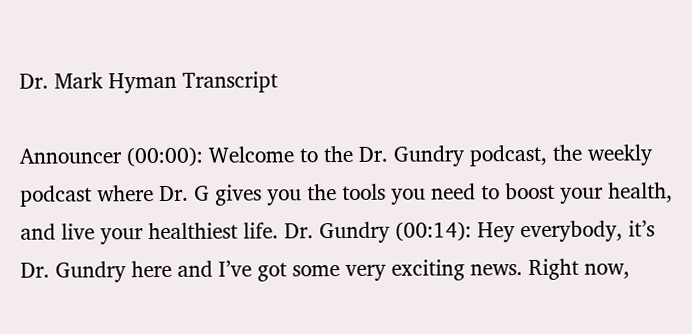Dr. Mark Hyman Transcript

Announcer (00:00): Welcome to the Dr. Gundry podcast, the weekly podcast where Dr. G gives you the tools you need to boost your health, and live your healthiest life. Dr. Gundry (00:14): Hey everybody, it’s Dr. Gundry here and I’ve got some very exciting news. Right now,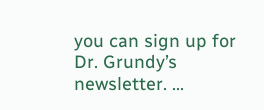you can sign up for Dr. Grundy’s newsletter. …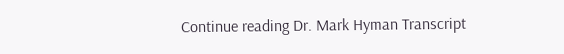Continue reading Dr. Mark Hyman Transcript